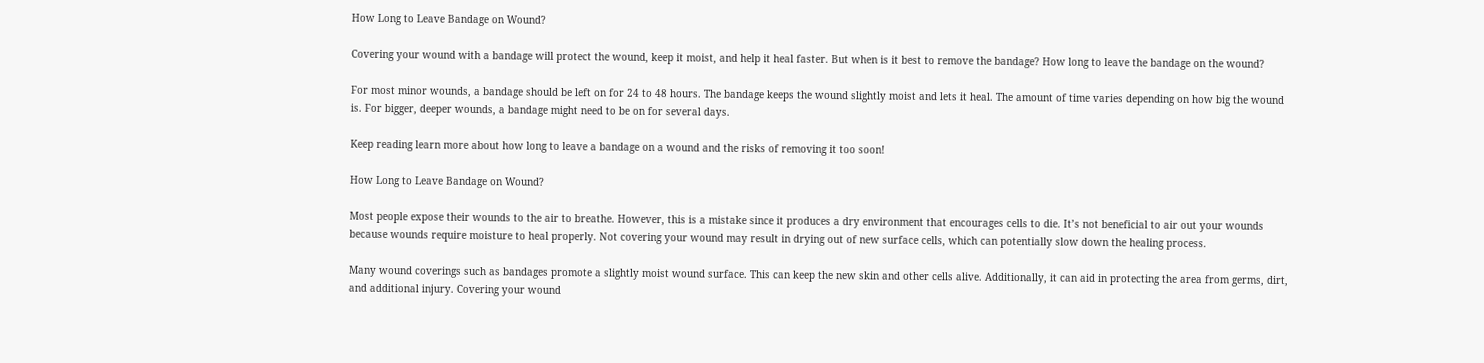How Long to Leave Bandage on Wound?

Covering your wound with a bandage will protect the wound, keep it moist, and help it heal faster. But when is it best to remove the bandage? How long to leave the bandage on the wound?

For most minor wounds, a bandage should be left on for 24 to 48 hours. The bandage keeps the wound slightly moist and lets it heal. The amount of time varies depending on how big the wound is. For bigger, deeper wounds, a bandage might need to be on for several days.

Keep reading learn more about how long to leave a bandage on a wound and the risks of removing it too soon!

How Long to Leave Bandage on Wound?

Most people expose their wounds to the air to breathe. However, this is a mistake since it produces a dry environment that encourages cells to die. It’s not beneficial to air out your wounds because wounds require moisture to heal properly. Not covering your wound may result in drying out of new surface cells, which can potentially slow down the healing process.

Many wound coverings such as bandages promote a slightly moist wound surface. This can keep the new skin and other cells alive. Additionally, it can aid in protecting the area from germs, dirt, and additional injury. Covering your wound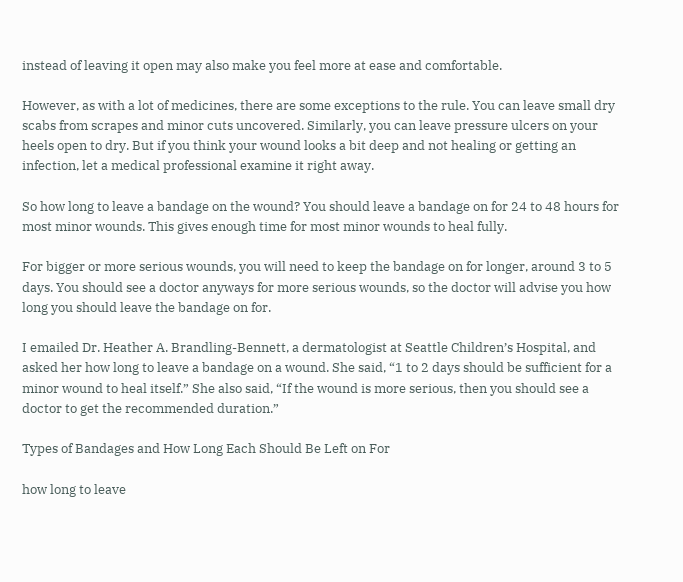instead of leaving it open may also make you feel more at ease and comfortable.

However, as with a lot of medicines, there are some exceptions to the rule. You can leave small dry scabs from scrapes and minor cuts uncovered. Similarly, you can leave pressure ulcers on your heels open to dry. But if you think your wound looks a bit deep and not healing or getting an infection, let a medical professional examine it right away.

So how long to leave a bandage on the wound? You should leave a bandage on for 24 to 48 hours for most minor wounds. This gives enough time for most minor wounds to heal fully.

For bigger or more serious wounds, you will need to keep the bandage on for longer, around 3 to 5 days. You should see a doctor anyways for more serious wounds, so the doctor will advise you how long you should leave the bandage on for.

I emailed Dr. Heather A. Brandling-Bennett, a dermatologist at Seattle Children’s Hospital, and asked her how long to leave a bandage on a wound. She said, “1 to 2 days should be sufficient for a minor wound to heal itself.” She also said, “If the wound is more serious, then you should see a doctor to get the recommended duration.”

Types of Bandages and How Long Each Should Be Left on For

how long to leave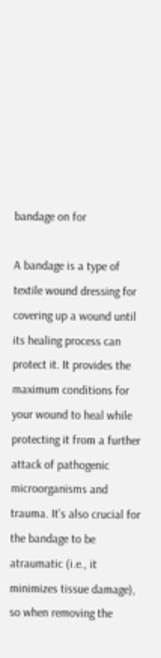bandage on for

A bandage is a type of textile wound dressing for covering up a wound until its healing process can protect it. It provides the maximum conditions for your wound to heal while protecting it from a further attack of pathogenic microorganisms and trauma. It’s also crucial for the bandage to be atraumatic (i.e., it minimizes tissue damage), so when removing the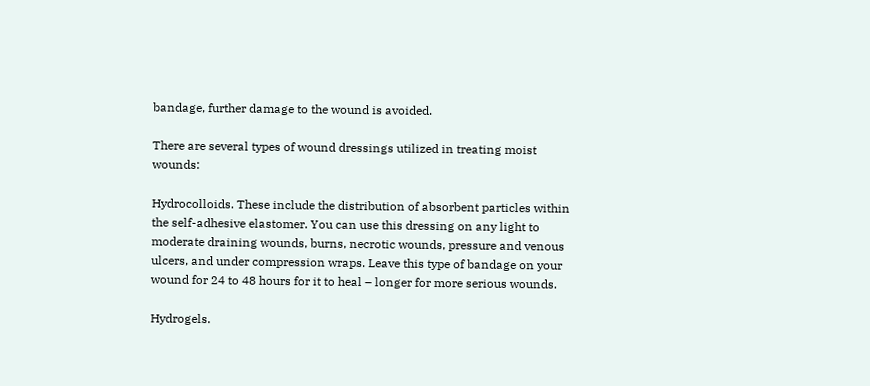bandage, further damage to the wound is avoided.

There are several types of wound dressings utilized in treating moist wounds:

Hydrocolloids. These include the distribution of absorbent particles within the self-adhesive elastomer. You can use this dressing on any light to moderate draining wounds, burns, necrotic wounds, pressure and venous ulcers, and under compression wraps. Leave this type of bandage on your wound for 24 to 48 hours for it to heal – longer for more serious wounds.

Hydrogels.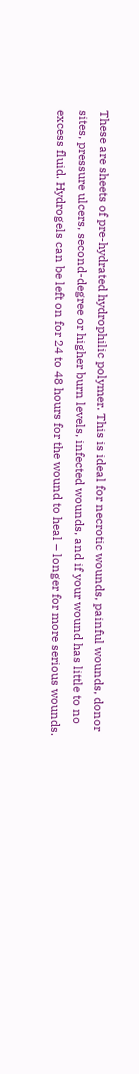These are sheets of pre-hydrated hydrophilic polymer. This is ideal for necrotic wounds, painful wounds, donor sites, pressure ulcers, second-degree or higher burn levels, infected wounds, and if your wound has little to no excess fluid. Hydrogels can be left on for 24 to 48 hours for the wound to heal – longer for more serious wounds.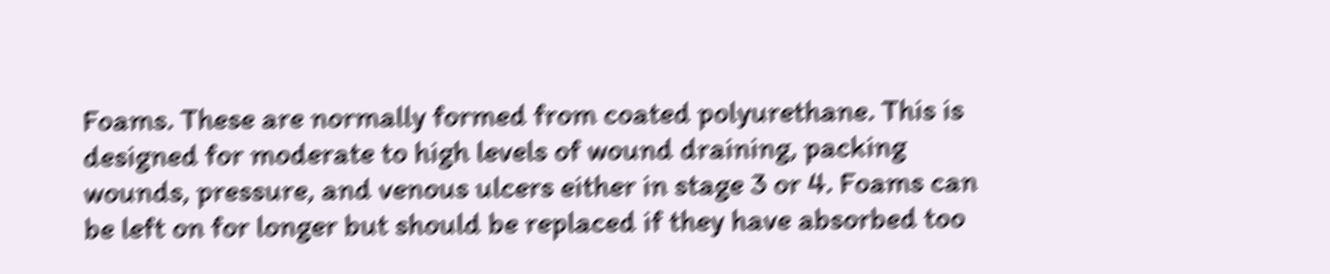Foams. These are normally formed from coated polyurethane. This is designed for moderate to high levels of wound draining, packing wounds, pressure, and venous ulcers either in stage 3 or 4. Foams can be left on for longer but should be replaced if they have absorbed too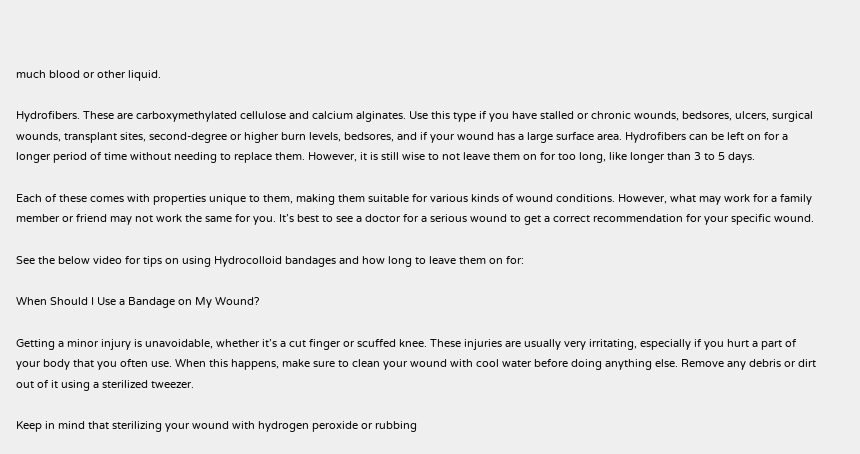much blood or other liquid.

Hydrofibers. These are carboxymethylated cellulose and calcium alginates. Use this type if you have stalled or chronic wounds, bedsores, ulcers, surgical wounds, transplant sites, second-degree or higher burn levels, bedsores, and if your wound has a large surface area. Hydrofibers can be left on for a longer period of time without needing to replace them. However, it is still wise to not leave them on for too long, like longer than 3 to 5 days.

Each of these comes with properties unique to them, making them suitable for various kinds of wound conditions. However, what may work for a family member or friend may not work the same for you. It’s best to see a doctor for a serious wound to get a correct recommendation for your specific wound.

See the below video for tips on using Hydrocolloid bandages and how long to leave them on for:

When Should I Use a Bandage on My Wound?

Getting a minor injury is unavoidable, whether it’s a cut finger or scuffed knee. These injuries are usually very irritating, especially if you hurt a part of your body that you often use. When this happens, make sure to clean your wound with cool water before doing anything else. Remove any debris or dirt out of it using a sterilized tweezer.

Keep in mind that sterilizing your wound with hydrogen peroxide or rubbing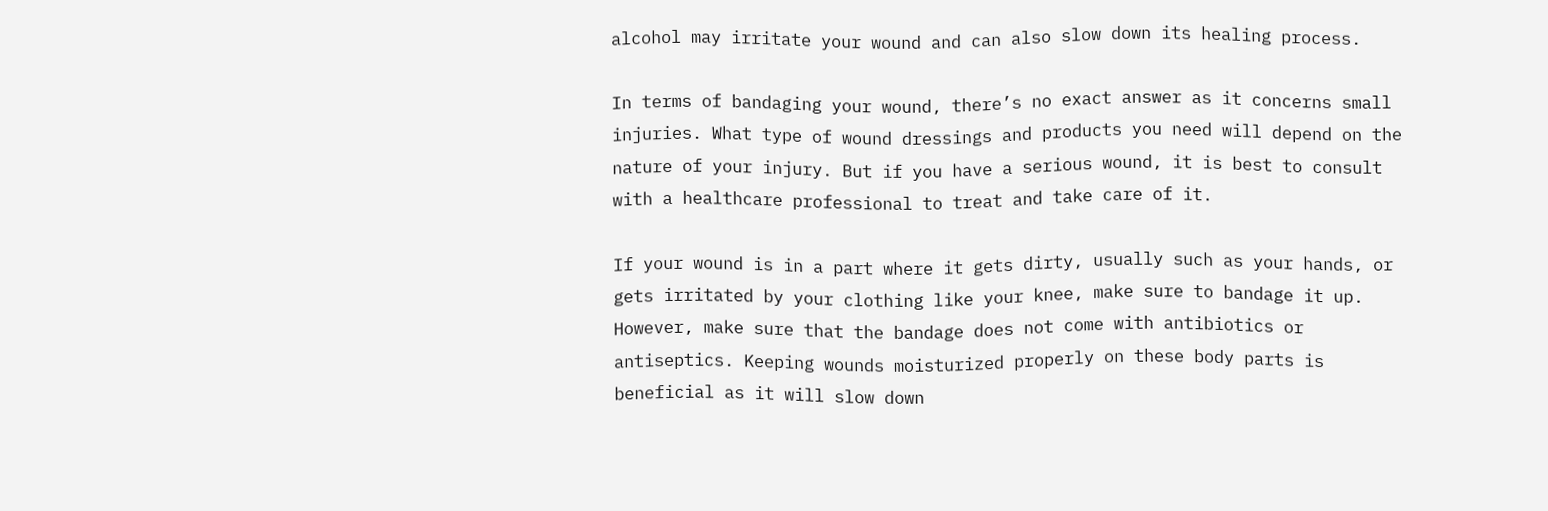alcohol may irritate your wound and can also slow down its healing process.

In terms of bandaging your wound, there’s no exact answer as it concerns small injuries. What type of wound dressings and products you need will depend on the nature of your injury. But if you have a serious wound, it is best to consult with a healthcare professional to treat and take care of it.

If your wound is in a part where it gets dirty, usually such as your hands, or gets irritated by your clothing like your knee, make sure to bandage it up. However, make sure that the bandage does not come with antibiotics or antiseptics. Keeping wounds moisturized properly on these body parts is beneficial as it will slow down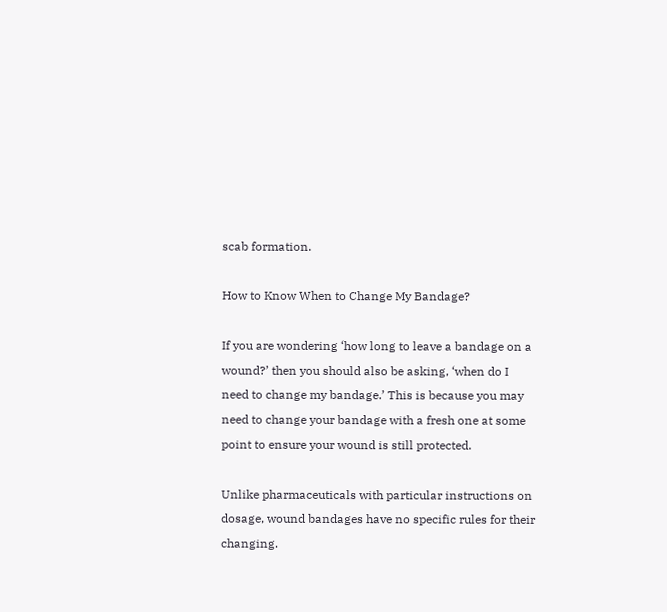scab formation.

How to Know When to Change My Bandage?

If you are wondering ‘how long to leave a bandage on a wound?’ then you should also be asking, ‘when do I need to change my bandage.’ This is because you may need to change your bandage with a fresh one at some point to ensure your wound is still protected.

Unlike pharmaceuticals with particular instructions on dosage, wound bandages have no specific rules for their changing.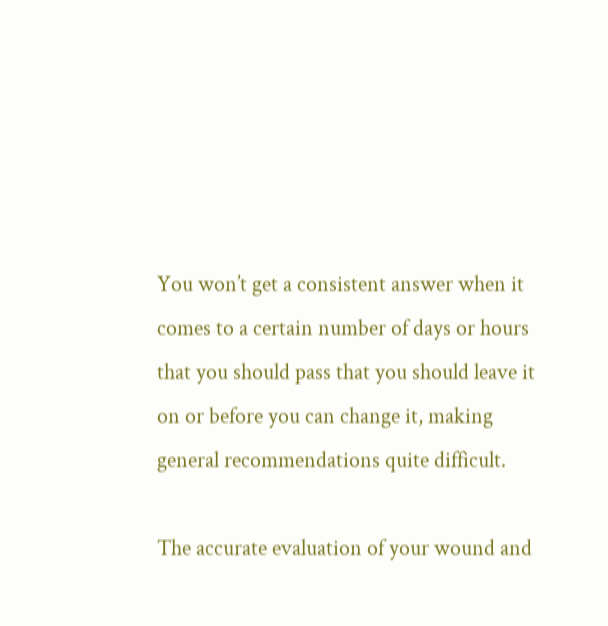You won’t get a consistent answer when it comes to a certain number of days or hours that you should pass that you should leave it on or before you can change it, making general recommendations quite difficult.

The accurate evaluation of your wound and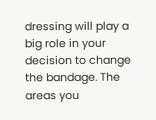dressing will play a big role in your decision to change the bandage. The areas you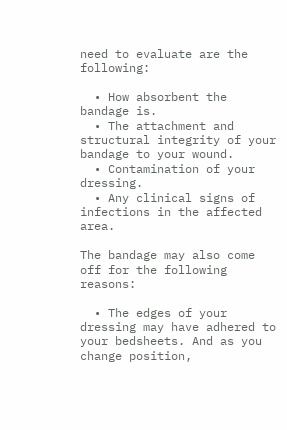need to evaluate are the following:

  • How absorbent the bandage is.
  • The attachment and structural integrity of your bandage to your wound.
  • Contamination of your dressing.
  • Any clinical signs of infections in the affected area.

The bandage may also come off for the following reasons:

  • The edges of your dressing may have adhered to your bedsheets. And as you change position,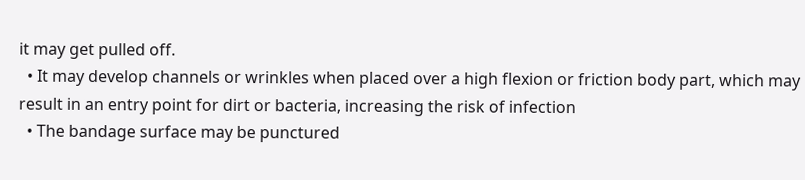it may get pulled off.
  • It may develop channels or wrinkles when placed over a high flexion or friction body part, which may result in an entry point for dirt or bacteria, increasing the risk of infection
  • The bandage surface may be punctured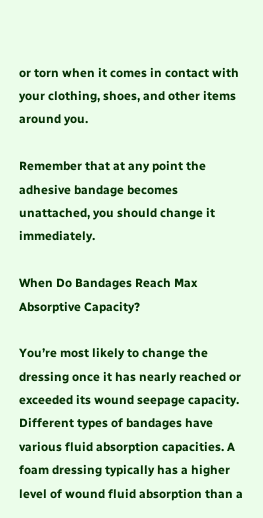or torn when it comes in contact with your clothing, shoes, and other items around you.

Remember that at any point the adhesive bandage becomes unattached, you should change it immediately.

When Do Bandages Reach Max Absorptive Capacity?

You’re most likely to change the dressing once it has nearly reached or exceeded its wound seepage capacity. Different types of bandages have various fluid absorption capacities. A foam dressing typically has a higher level of wound fluid absorption than a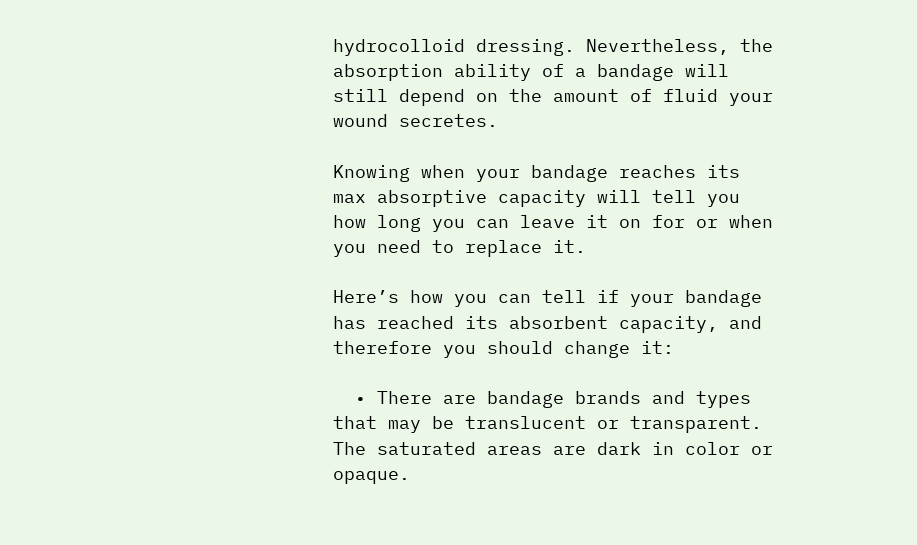hydrocolloid dressing. Nevertheless, the absorption ability of a bandage will still depend on the amount of fluid your wound secretes.

Knowing when your bandage reaches its max absorptive capacity will tell you how long you can leave it on for or when you need to replace it.

Here’s how you can tell if your bandage has reached its absorbent capacity, and therefore you should change it:

  • There are bandage brands and types that may be translucent or transparent. The saturated areas are dark in color or opaque.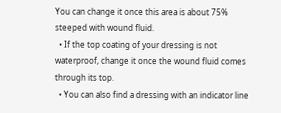You can change it once this area is about 75% steeped with wound fluid.
  • If the top coating of your dressing is not waterproof, change it once the wound fluid comes through its top.
  • You can also find a dressing with an indicator line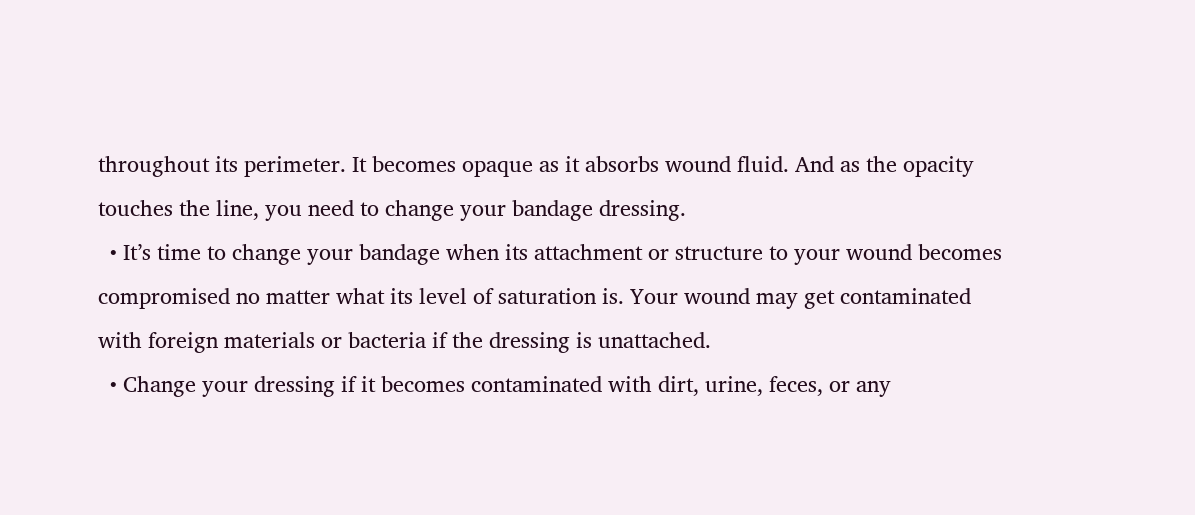throughout its perimeter. It becomes opaque as it absorbs wound fluid. And as the opacity touches the line, you need to change your bandage dressing.
  • It’s time to change your bandage when its attachment or structure to your wound becomes compromised no matter what its level of saturation is. Your wound may get contaminated with foreign materials or bacteria if the dressing is unattached.
  • Change your dressing if it becomes contaminated with dirt, urine, feces, or any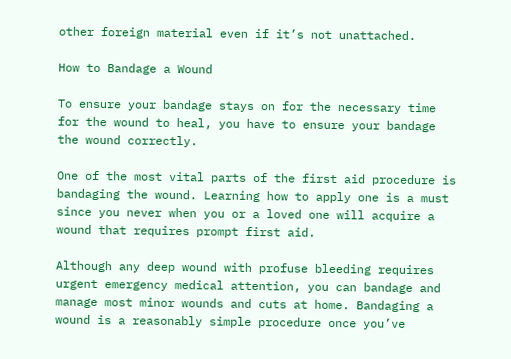other foreign material even if it’s not unattached.

How to Bandage a Wound

To ensure your bandage stays on for the necessary time for the wound to heal, you have to ensure your bandage the wound correctly.

One of the most vital parts of the first aid procedure is bandaging the wound. Learning how to apply one is a must since you never when you or a loved one will acquire a wound that requires prompt first aid.

Although any deep wound with profuse bleeding requires urgent emergency medical attention, you can bandage and manage most minor wounds and cuts at home. Bandaging a wound is a reasonably simple procedure once you’ve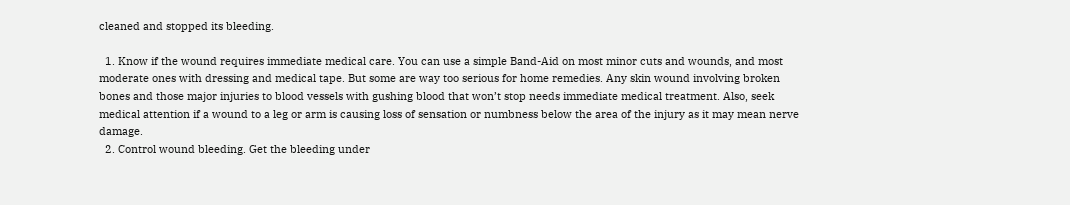cleaned and stopped its bleeding.

  1. Know if the wound requires immediate medical care. You can use a simple Band-Aid on most minor cuts and wounds, and most moderate ones with dressing and medical tape. But some are way too serious for home remedies. Any skin wound involving broken bones and those major injuries to blood vessels with gushing blood that won’t stop needs immediate medical treatment. Also, seek medical attention if a wound to a leg or arm is causing loss of sensation or numbness below the area of the injury as it may mean nerve damage.
  2. Control wound bleeding. Get the bleeding under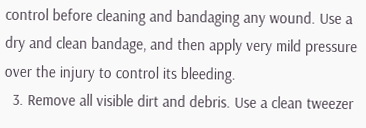control before cleaning and bandaging any wound. Use a dry and clean bandage, and then apply very mild pressure over the injury to control its bleeding.
  3. Remove all visible dirt and debris. Use a clean tweezer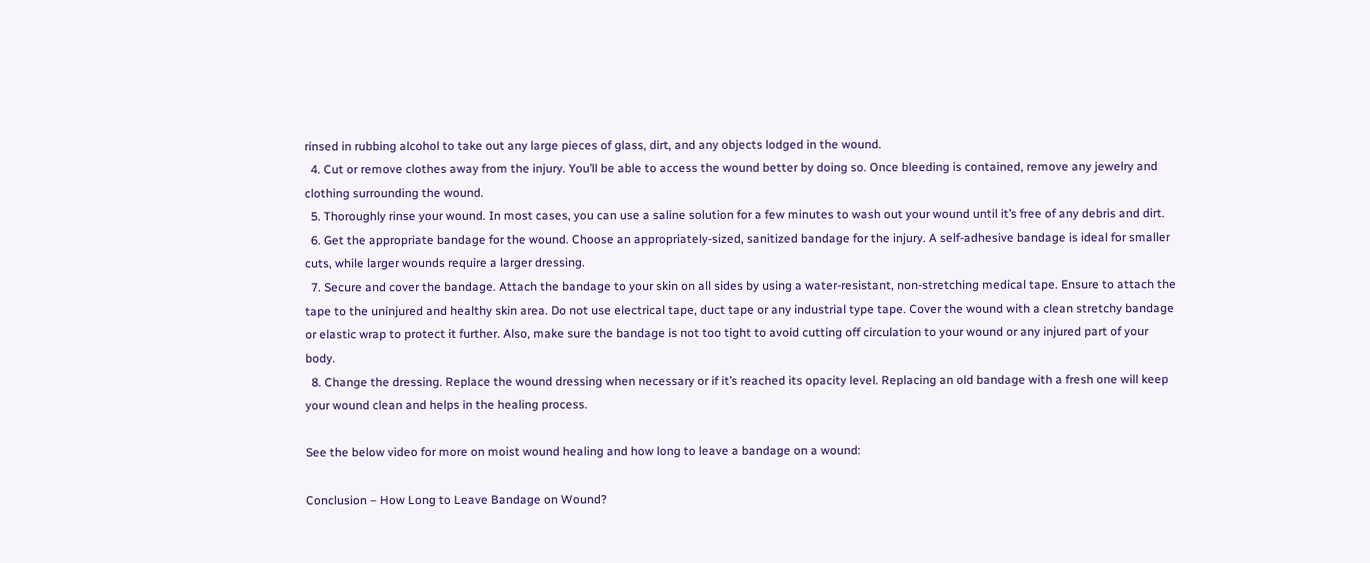rinsed in rubbing alcohol to take out any large pieces of glass, dirt, and any objects lodged in the wound.
  4. Cut or remove clothes away from the injury. You’ll be able to access the wound better by doing so. Once bleeding is contained, remove any jewelry and clothing surrounding the wound.
  5. Thoroughly rinse your wound. In most cases, you can use a saline solution for a few minutes to wash out your wound until it’s free of any debris and dirt.
  6. Get the appropriate bandage for the wound. Choose an appropriately-sized, sanitized bandage for the injury. A self-adhesive bandage is ideal for smaller cuts, while larger wounds require a larger dressing.
  7. Secure and cover the bandage. Attach the bandage to your skin on all sides by using a water-resistant, non-stretching medical tape. Ensure to attach the tape to the uninjured and healthy skin area. Do not use electrical tape, duct tape or any industrial type tape. Cover the wound with a clean stretchy bandage or elastic wrap to protect it further. Also, make sure the bandage is not too tight to avoid cutting off circulation to your wound or any injured part of your body.
  8. Change the dressing. Replace the wound dressing when necessary or if it’s reached its opacity level. Replacing an old bandage with a fresh one will keep your wound clean and helps in the healing process.

See the below video for more on moist wound healing and how long to leave a bandage on a wound:

Conclusion – How Long to Leave Bandage on Wound?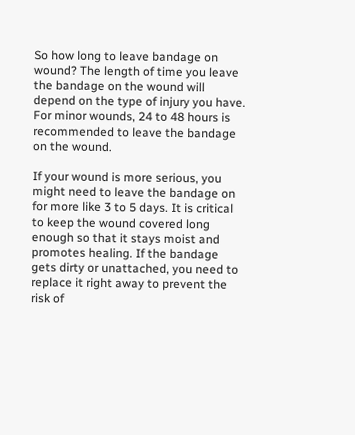So how long to leave bandage on wound? The length of time you leave the bandage on the wound will depend on the type of injury you have. For minor wounds, 24 to 48 hours is recommended to leave the bandage on the wound.

If your wound is more serious, you might need to leave the bandage on for more like 3 to 5 days. It is critical to keep the wound covered long enough so that it stays moist and promotes healing. If the bandage gets dirty or unattached, you need to replace it right away to prevent the risk of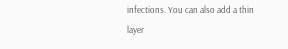infections. You can also add a thin layer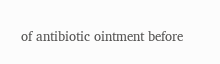of antibiotic ointment before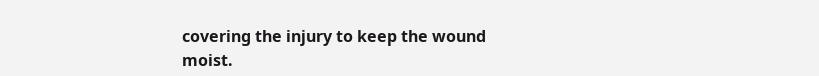covering the injury to keep the wound moist.